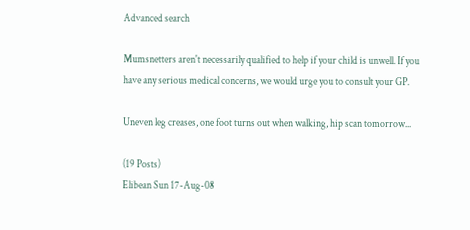Advanced search

Mumsnetters aren't necessarily qualified to help if your child is unwell. If you have any serious medical concerns, we would urge you to consult your GP.

Uneven leg creases, one foot turns out when walking, hip scan tomorrow...

(19 Posts)
Elibean Sun 17-Aug-08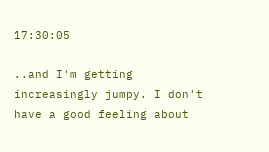17:30:05

..and I'm getting increasingly jumpy. I don't have a good feeling about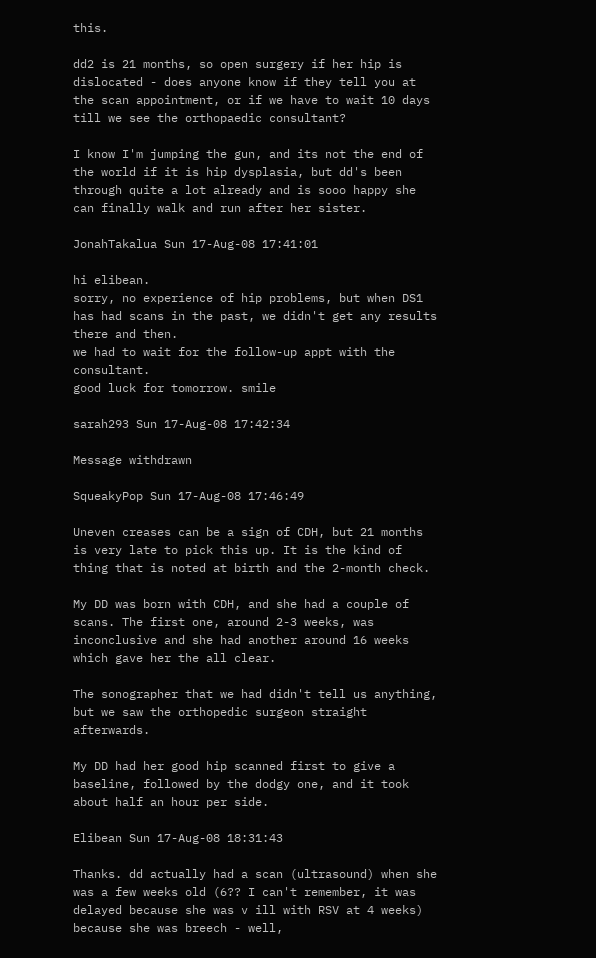this.

dd2 is 21 months, so open surgery if her hip is dislocated - does anyone know if they tell you at the scan appointment, or if we have to wait 10 days till we see the orthopaedic consultant?

I know I'm jumping the gun, and its not the end of the world if it is hip dysplasia, but dd's been through quite a lot already and is sooo happy she can finally walk and run after her sister.

JonahTakalua Sun 17-Aug-08 17:41:01

hi elibean.
sorry, no experience of hip problems, but when DS1 has had scans in the past, we didn't get any results there and then.
we had to wait for the follow-up appt with the consultant.
good luck for tomorrow. smile

sarah293 Sun 17-Aug-08 17:42:34

Message withdrawn

SqueakyPop Sun 17-Aug-08 17:46:49

Uneven creases can be a sign of CDH, but 21 months is very late to pick this up. It is the kind of thing that is noted at birth and the 2-month check.

My DD was born with CDH, and she had a couple of scans. The first one, around 2-3 weeks, was inconclusive and she had another around 16 weeks which gave her the all clear.

The sonographer that we had didn't tell us anything, but we saw the orthopedic surgeon straight afterwards.

My DD had her good hip scanned first to give a baseline, followed by the dodgy one, and it took about half an hour per side.

Elibean Sun 17-Aug-08 18:31:43

Thanks. dd actually had a scan (ultrasound) when she was a few weeks old (6?? I can't remember, it was delayed because she was v ill with RSV at 4 weeks) because she was breech - well,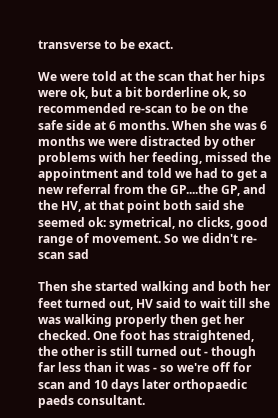transverse to be exact.

We were told at the scan that her hips were ok, but a bit borderline ok, so recommended re-scan to be on the safe side at 6 months. When she was 6 months we were distracted by other problems with her feeding, missed the appointment and told we had to get a new referral from the GP....the GP, and the HV, at that point both said she seemed ok: symetrical, no clicks, good range of movement. So we didn't re-scan sad

Then she started walking and both her feet turned out, HV said to wait till she was walking properly then get her checked. One foot has straightened, the other is still turned out - though far less than it was - so we're off for scan and 10 days later orthopaedic paeds consultant.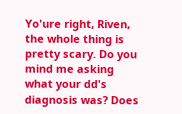Yo'ure right, Riven, the whole thing is pretty scary. Do you mind me asking what your dd's diagnosis was? Does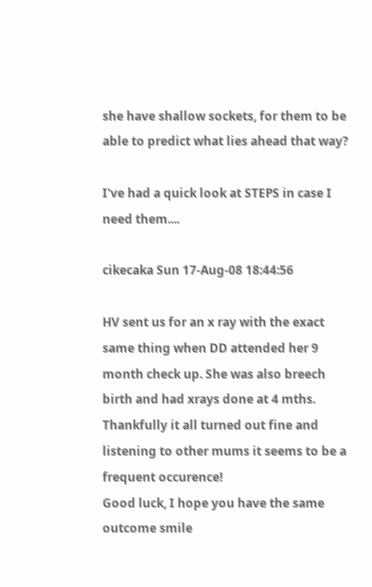she have shallow sockets, for them to be able to predict what lies ahead that way?

I've had a quick look at STEPS in case I need them....

cikecaka Sun 17-Aug-08 18:44:56

HV sent us for an x ray with the exact same thing when DD attended her 9 month check up. She was also breech birth and had xrays done at 4 mths. Thankfully it all turned out fine and listening to other mums it seems to be a frequent occurence!
Good luck, I hope you have the same outcome smile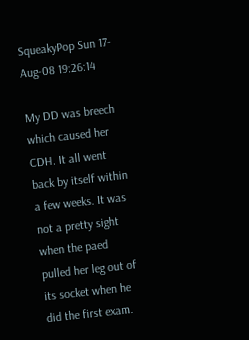SqueakyPop Sun 17-Aug-08 19:26:14

My DD was breech which caused her CDH. It all went back by itself within a few weeks. It was not a pretty sight when the paed pulled her leg out of its socket when he did the first exam.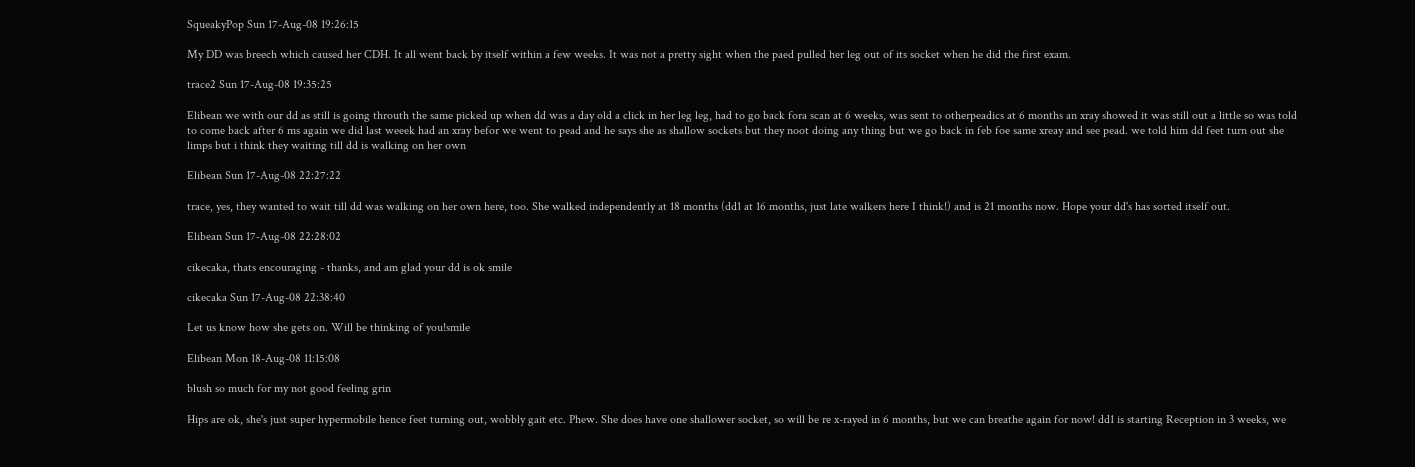SqueakyPop Sun 17-Aug-08 19:26:15

My DD was breech which caused her CDH. It all went back by itself within a few weeks. It was not a pretty sight when the paed pulled her leg out of its socket when he did the first exam.

trace2 Sun 17-Aug-08 19:35:25

Elibean we with our dd as still is going throuth the same picked up when dd was a day old a click in her leg leg, had to go back fora scan at 6 weeks, was sent to otherpeadics at 6 months an xray showed it was still out a little so was told to come back after 6 ms again we did last weeek had an xray befor we went to pead and he says she as shallow sockets but they noot doing any thing but we go back in feb foe same xreay and see pead. we told him dd feet turn out she limps but i think they waiting till dd is walking on her own

Elibean Sun 17-Aug-08 22:27:22

trace, yes, they wanted to wait till dd was walking on her own here, too. She walked independently at 18 months (dd1 at 16 months, just late walkers here I think!) and is 21 months now. Hope your dd's has sorted itself out.

Elibean Sun 17-Aug-08 22:28:02

cikecaka, thats encouraging - thanks, and am glad your dd is ok smile

cikecaka Sun 17-Aug-08 22:38:40

Let us know how she gets on. Will be thinking of you!smile

Elibean Mon 18-Aug-08 11:15:08

blush so much for my not good feeling grin

Hips are ok, she's just super hypermobile hence feet turning out, wobbly gait etc. Phew. She does have one shallower socket, so will be re x-rayed in 6 months, but we can breathe again for now! dd1 is starting Reception in 3 weeks, we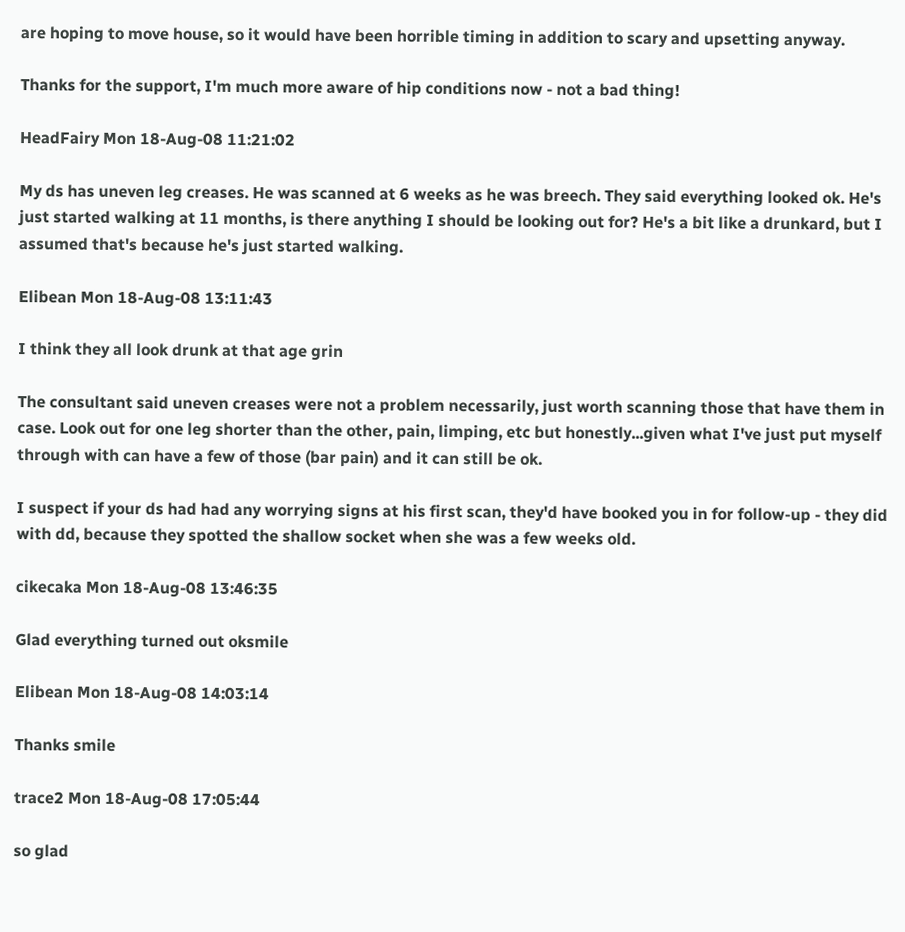are hoping to move house, so it would have been horrible timing in addition to scary and upsetting anyway.

Thanks for the support, I'm much more aware of hip conditions now - not a bad thing!

HeadFairy Mon 18-Aug-08 11:21:02

My ds has uneven leg creases. He was scanned at 6 weeks as he was breech. They said everything looked ok. He's just started walking at 11 months, is there anything I should be looking out for? He's a bit like a drunkard, but I assumed that's because he's just started walking.

Elibean Mon 18-Aug-08 13:11:43

I think they all look drunk at that age grin

The consultant said uneven creases were not a problem necessarily, just worth scanning those that have them in case. Look out for one leg shorter than the other, pain, limping, etc but honestly...given what I've just put myself through with can have a few of those (bar pain) and it can still be ok.

I suspect if your ds had had any worrying signs at his first scan, they'd have booked you in for follow-up - they did with dd, because they spotted the shallow socket when she was a few weeks old.

cikecaka Mon 18-Aug-08 13:46:35

Glad everything turned out oksmile

Elibean Mon 18-Aug-08 14:03:14

Thanks smile

trace2 Mon 18-Aug-08 17:05:44

so glad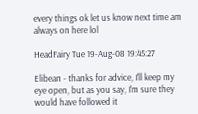every things ok let us know next time am always on here lol

HeadFairy Tue 19-Aug-08 19:45:27

Elibean - thanks for advice, I'll keep my eye open, but as you say, I'm sure they would have followed it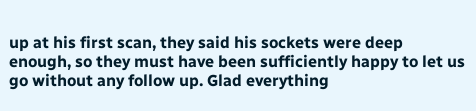up at his first scan, they said his sockets were deep enough, so they must have been sufficiently happy to let us go without any follow up. Glad everything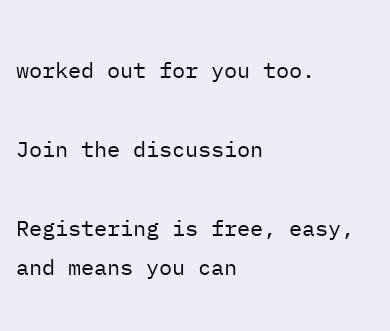worked out for you too.

Join the discussion

Registering is free, easy, and means you can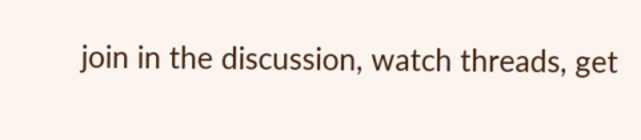join in the discussion, watch threads, get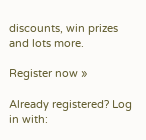discounts, win prizes and lots more.

Register now »

Already registered? Log in with: